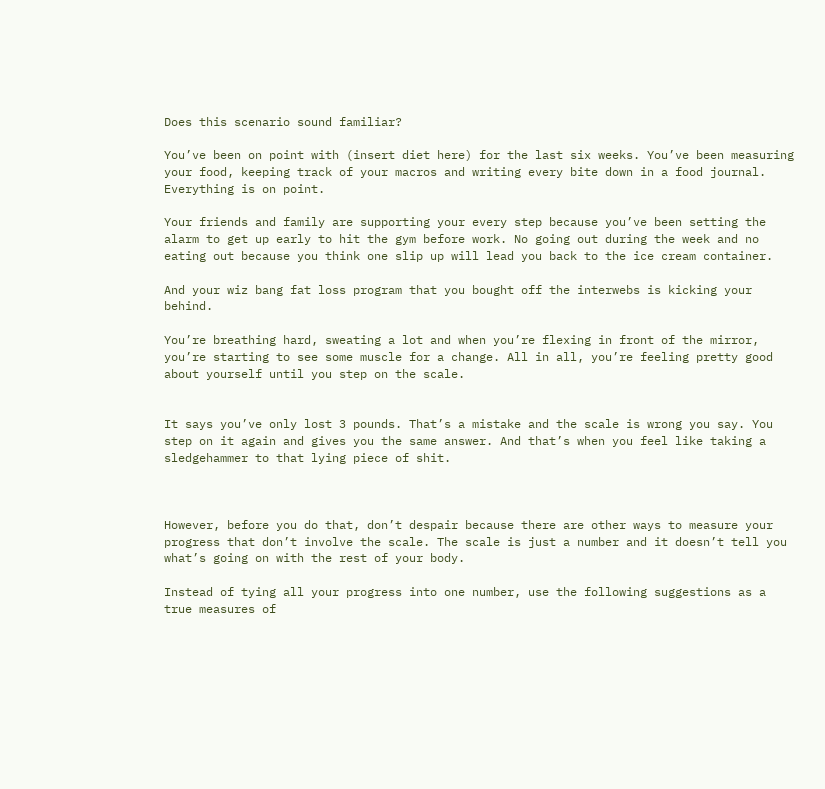Does this scenario sound familiar?

You’ve been on point with (insert diet here) for the last six weeks. You’ve been measuring your food, keeping track of your macros and writing every bite down in a food journal. Everything is on point.

Your friends and family are supporting your every step because you’ve been setting the alarm to get up early to hit the gym before work. No going out during the week and no eating out because you think one slip up will lead you back to the ice cream container.

And your wiz bang fat loss program that you bought off the interwebs is kicking your behind.

You’re breathing hard, sweating a lot and when you’re flexing in front of the mirror, you’re starting to see some muscle for a change. All in all, you’re feeling pretty good about yourself until you step on the scale.


It says you’ve only lost 3 pounds. That’s a mistake and the scale is wrong you say. You step on it again and gives you the same answer. And that’s when you feel like taking a sledgehammer to that lying piece of shit.



However, before you do that, don’t despair because there are other ways to measure your progress that don’t involve the scale. The scale is just a number and it doesn’t tell you what’s going on with the rest of your body.

Instead of tying all your progress into one number, use the following suggestions as a true measures of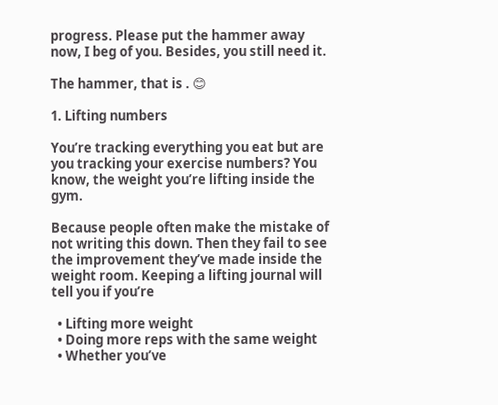progress. Please put the hammer away now, I beg of you. Besides, you still need it.

The hammer, that is . 😊

1. Lifting numbers

You’re tracking everything you eat but are you tracking your exercise numbers? You know, the weight you’re lifting inside the gym.

Because people often make the mistake of not writing this down. Then they fail to see the improvement they’ve made inside the weight room. Keeping a lifting journal will tell you if you’re

  • Lifting more weight
  • Doing more reps with the same weight
  • Whether you’ve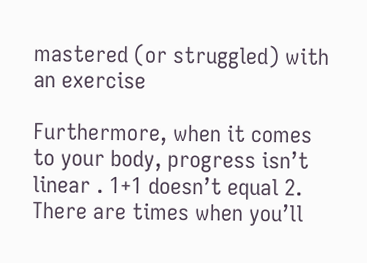mastered (or struggled) with an exercise

Furthermore, when it comes to your body, progress isn’t linear . 1+1 doesn’t equal 2. There are times when you’ll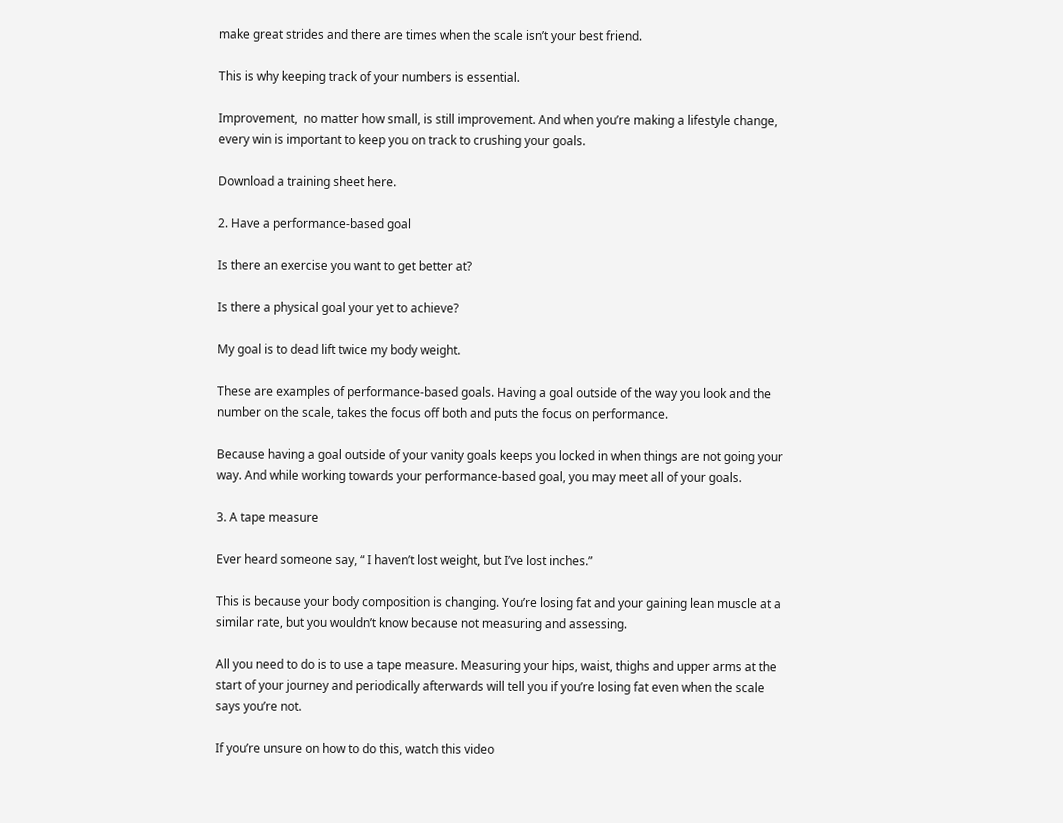make great strides and there are times when the scale isn’t your best friend.

This is why keeping track of your numbers is essential.

Improvement,  no matter how small, is still improvement. And when you’re making a lifestyle change, every win is important to keep you on track to crushing your goals.

Download a training sheet here.

2. Have a performance-based goal

Is there an exercise you want to get better at?

Is there a physical goal your yet to achieve?

My goal is to dead lift twice my body weight.

These are examples of performance-based goals. Having a goal outside of the way you look and the number on the scale, takes the focus off both and puts the focus on performance.

Because having a goal outside of your vanity goals keeps you locked in when things are not going your way. And while working towards your performance-based goal, you may meet all of your goals.

3. A tape measure

Ever heard someone say, “ I haven’t lost weight, but I’ve lost inches.”

This is because your body composition is changing. You’re losing fat and your gaining lean muscle at a similar rate, but you wouldn’t know because not measuring and assessing.

All you need to do is to use a tape measure. Measuring your hips, waist, thighs and upper arms at the start of your journey and periodically afterwards will tell you if you’re losing fat even when the scale says you’re not.

If you’re unsure on how to do this, watch this video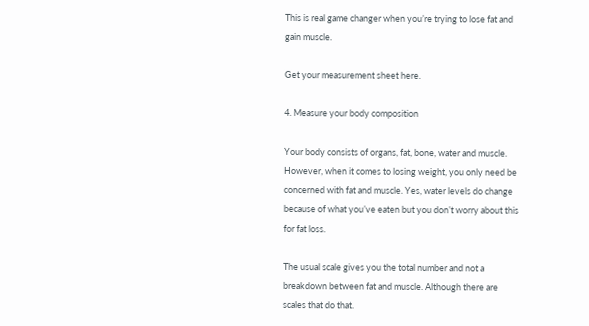This is real game changer when you’re trying to lose fat and gain muscle.

Get your measurement sheet here.

4. Measure your body composition

Your body consists of organs, fat, bone, water and muscle. However, when it comes to losing weight, you only need be concerned with fat and muscle. Yes, water levels do change because of what you’ve eaten but you don’t worry about this for fat loss.

The usual scale gives you the total number and not a breakdown between fat and muscle. Although there are scales that do that.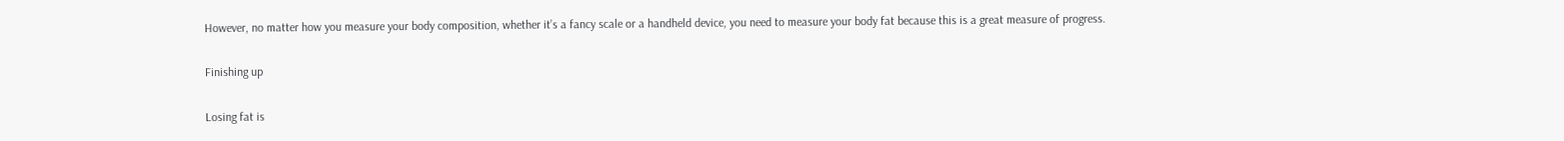However, no matter how you measure your body composition, whether it’s a fancy scale or a handheld device, you need to measure your body fat because this is a great measure of progress.

Finishing up

Losing fat is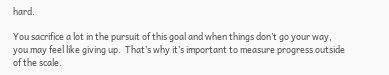hard.

You sacrifice a lot in the pursuit of this goal and when things don’t go your way, you may feel like giving up.  That’s why it’s important to measure progress outside of the scale.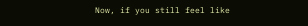Now, if you still feel like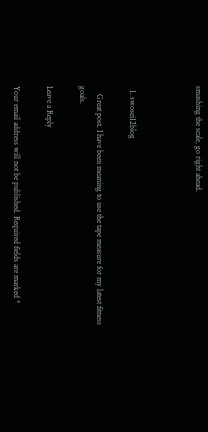smashing the scale, go right ahead.



  1. swosei12blog

    Great post. I have been meaning to use the tape measure for my latest fitness goals.

Leave a Reply

Your email address will not be published. Required fields are marked *